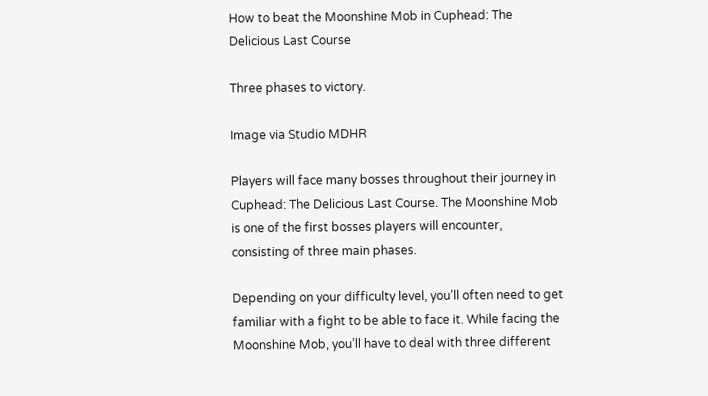How to beat the Moonshine Mob in Cuphead: The Delicious Last Course

Three phases to victory.

Image via Studio MDHR

Players will face many bosses throughout their journey in Cuphead: The Delicious Last Course. The Moonshine Mob is one of the first bosses players will encounter, consisting of three main phases.

Depending on your difficulty level, you’ll often need to get familiar with a fight to be able to face it. While facing the Moonshine Mob, you’ll have to deal with three different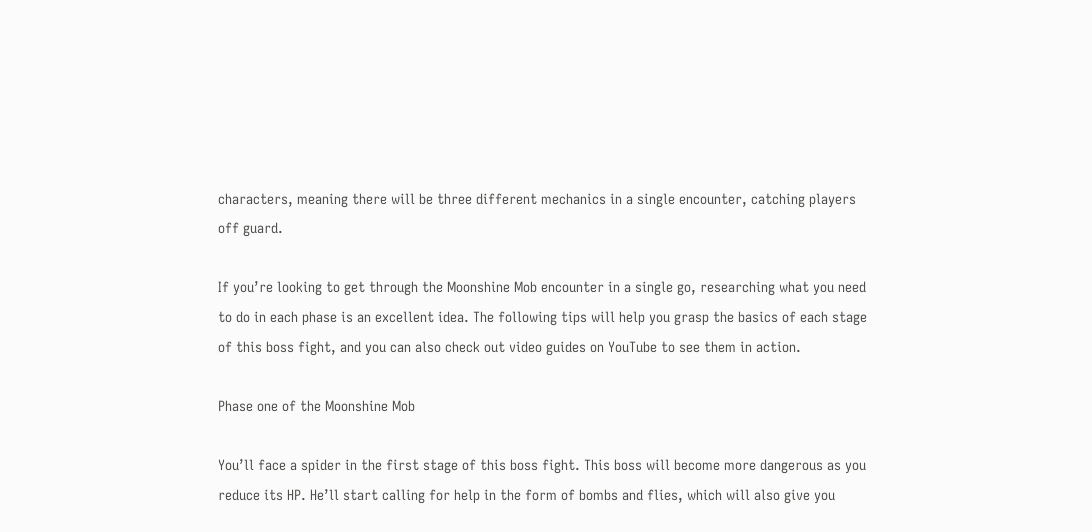characters, meaning there will be three different mechanics in a single encounter, catching players off guard.

If you’re looking to get through the Moonshine Mob encounter in a single go, researching what you need to do in each phase is an excellent idea. The following tips will help you grasp the basics of each stage of this boss fight, and you can also check out video guides on YouTube to see them in action.

Phase one of the Moonshine Mob

You’ll face a spider in the first stage of this boss fight. This boss will become more dangerous as you reduce its HP. He’ll start calling for help in the form of bombs and flies, which will also give you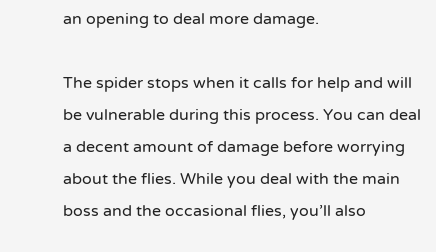an opening to deal more damage.

The spider stops when it calls for help and will be vulnerable during this process. You can deal a decent amount of damage before worrying about the flies. While you deal with the main boss and the occasional flies, you’ll also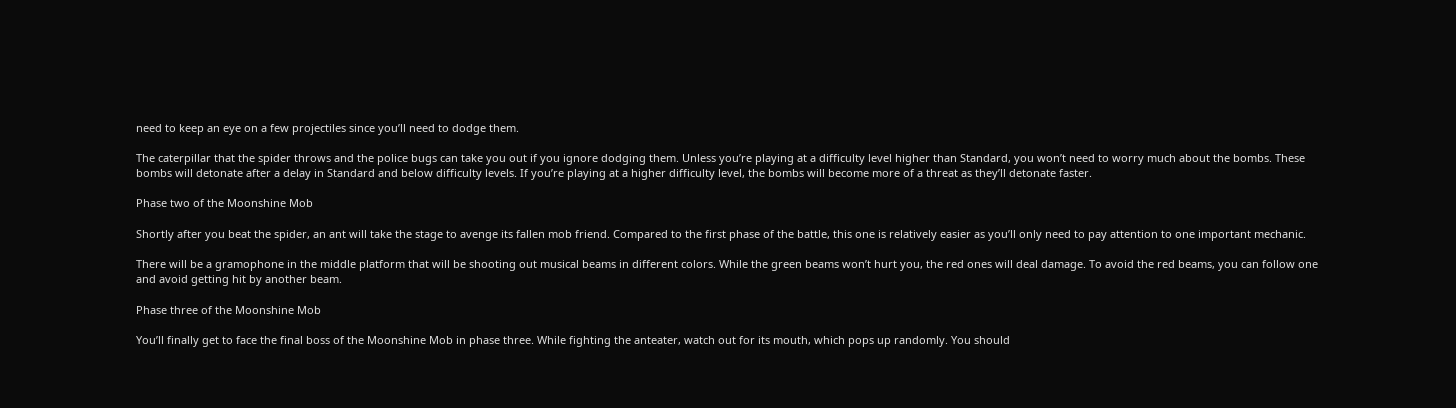need to keep an eye on a few projectiles since you’ll need to dodge them.

The caterpillar that the spider throws and the police bugs can take you out if you ignore dodging them. Unless you’re playing at a difficulty level higher than Standard, you won’t need to worry much about the bombs. These bombs will detonate after a delay in Standard and below difficulty levels. If you’re playing at a higher difficulty level, the bombs will become more of a threat as they’ll detonate faster.

Phase two of the Moonshine Mob

Shortly after you beat the spider, an ant will take the stage to avenge its fallen mob friend. Compared to the first phase of the battle, this one is relatively easier as you’ll only need to pay attention to one important mechanic.

There will be a gramophone in the middle platform that will be shooting out musical beams in different colors. While the green beams won’t hurt you, the red ones will deal damage. To avoid the red beams, you can follow one and avoid getting hit by another beam.

Phase three of the Moonshine Mob

You’ll finally get to face the final boss of the Moonshine Mob in phase three. While fighting the anteater, watch out for its mouth, which pops up randomly. You should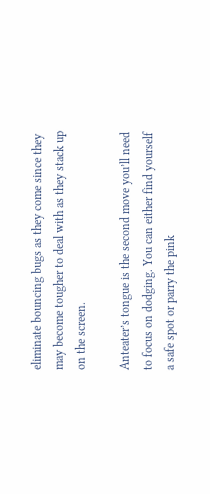eliminate bouncing bugs as they come since they may become tougher to deal with as they stack up on the screen.

Anteater’s tongue is the second move you’ll need to focus on dodging. You can either find yourself a safe spot or parry the pink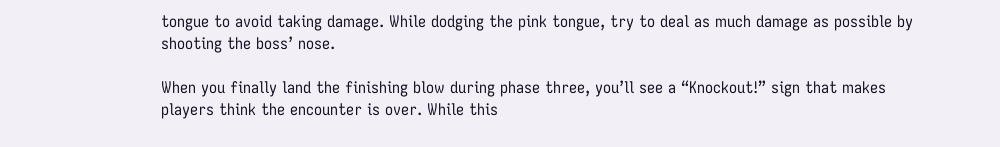tongue to avoid taking damage. While dodging the pink tongue, try to deal as much damage as possible by shooting the boss’ nose.

When you finally land the finishing blow during phase three, you’ll see a “Knockout!” sign that makes players think the encounter is over. While this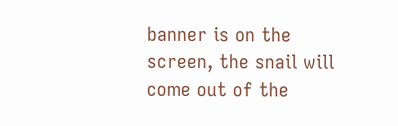banner is on the screen, the snail will come out of the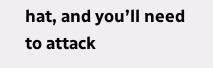hat, and you’ll need to attack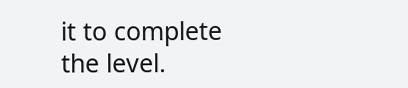it to complete the level.